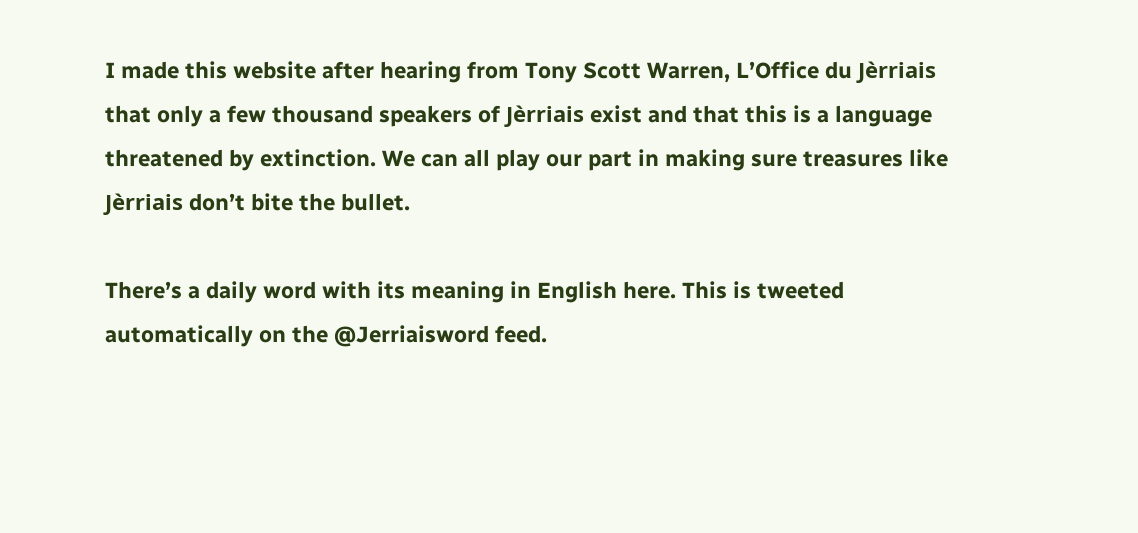I made this website after hearing from Tony Scott Warren, L’Office du Jèrriais  that only a few thousand speakers of Jèrriais exist and that this is a language threatened by extinction. We can all play our part in making sure treasures like Jèrriais don’t bite the bullet.

There’s a daily word with its meaning in English here. This is tweeted automatically on the @Jerriaisword feed.